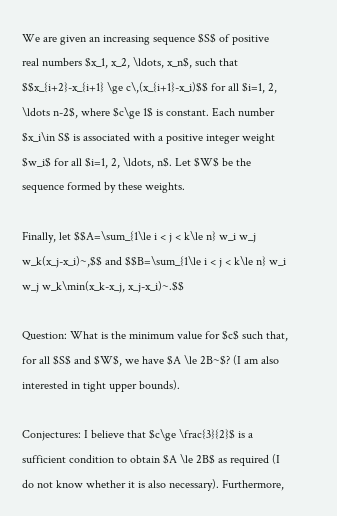We are given an increasing sequence $S$ of positive real numbers $x_1, x_2, \ldots, x_n$, such that $$x_{i+2}-x_{i+1} \ge c\,(x_{i+1}-x_i)$$ for all $i=1, 2, \ldots n-2$, where $c\ge 1$ is constant. Each number $x_i\in S$ is associated with a positive integer weight $w_i$ for all $i=1, 2, \ldots, n$. Let $W$ be the sequence formed by these weights.

Finally, let $$A=\sum_{1\le i < j < k\le n} w_i w_j w_k(x_j-x_i)~,$$ and $$B=\sum_{1\le i < j < k\le n} w_i w_j w_k\min(x_k-x_j, x_j-x_i)~.$$

Question: What is the minimum value for $c$ such that, for all $S$ and $W$, we have $A \le 2B~$? (I am also interested in tight upper bounds).

Conjectures: I believe that $c\ge \frac{3}{2}$ is a sufficient condition to obtain $A \le 2B$ as required (I do not know whether it is also necessary). Furthermore,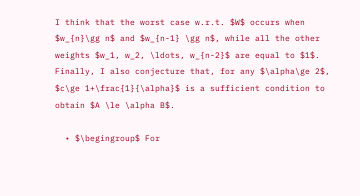I think that the worst case w.r.t. $W$ occurs when $w_{n}\gg n$ and $w_{n-1} \gg n$, while all the other weights $w_1, w_2, \ldots, w_{n-2}$ are equal to $1$. Finally, I also conjecture that, for any $\alpha\ge 2$, $c\ge 1+\frac{1}{\alpha}$ is a sufficient condition to obtain $A \le \alpha B$.

  • $\begingroup$ For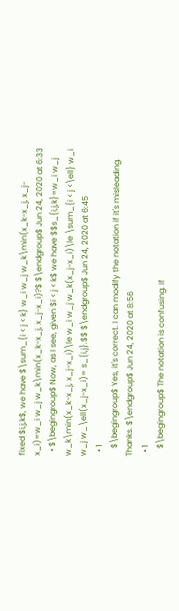fixed $i,j,k$, we have $\sum_{i < j < k} w_i w_j w_k\min(x_k-x_j, x_j-x_i)=w_i w_j w_k\min(x_k-x_j, x_j-x_i)?$ $\endgroup$ Jun 24, 2020 at 6:33
  • $\begingroup$ Now, as I see, given $i < j < k$ we have $$s_{i,j,k}=w_i w_j w_k\min(x_k-x_j, x_j-x_i)\le w_i w_j w_k(x_j-x_i)\le \sum_{i < j <\ell} w_i w_j w_\ell(x_j-x_i)= s_{i,j}.$$ $\endgroup$ Jun 24, 2020 at 6:45
  • 1
    $\begingroup$ Yes, it's correct. I can modify the notation if it's misleading. Thanks. $\endgroup$ Jun 24, 2020 at 8:56
  • 1
    $\begingroup$ The notation is confusing. If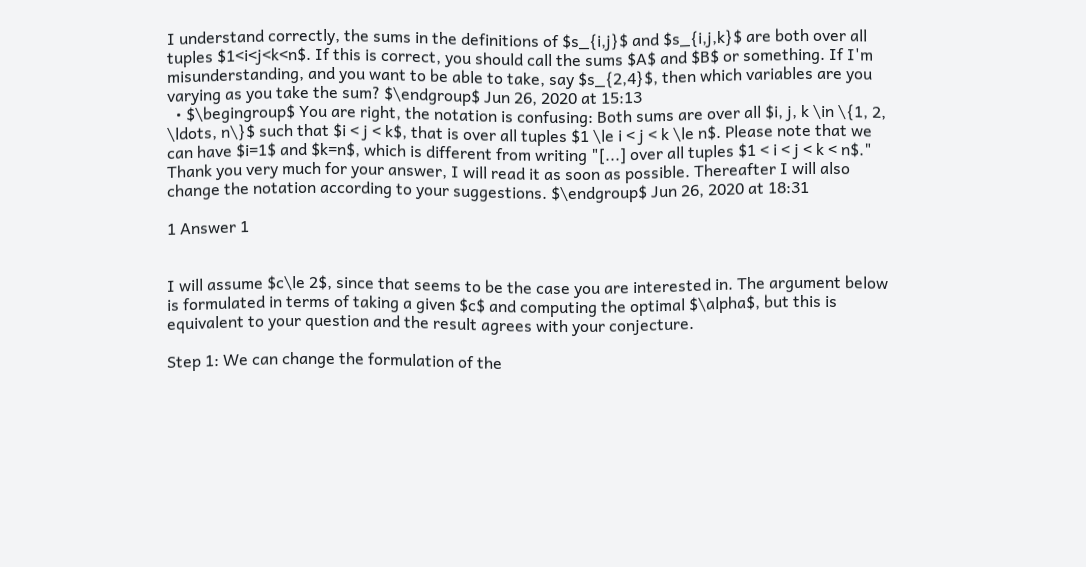I understand correctly, the sums in the definitions of $s_{i,j}$ and $s_{i,j,k}$ are both over all tuples $1<i<j<k<n$. If this is correct, you should call the sums $A$ and $B$ or something. If I'm misunderstanding, and you want to be able to take, say $s_{2,4}$, then which variables are you varying as you take the sum? $\endgroup$ Jun 26, 2020 at 15:13
  • $\begingroup$ You are right, the notation is confusing: Both sums are over all $i, j, k \in \{1, 2, \ldots, n\}$ such that $i < j < k$, that is over all tuples $1 \le i < j < k \le n$. Please note that we can have $i=1$ and $k=n$, which is different from writing "[...] over all tuples $1 < i < j < k < n$." Thank you very much for your answer, I will read it as soon as possible. Thereafter I will also change the notation according to your suggestions. $\endgroup$ Jun 26, 2020 at 18:31

1 Answer 1


I will assume $c\le 2$, since that seems to be the case you are interested in. The argument below is formulated in terms of taking a given $c$ and computing the optimal $\alpha$, but this is equivalent to your question and the result agrees with your conjecture.

Step 1: We can change the formulation of the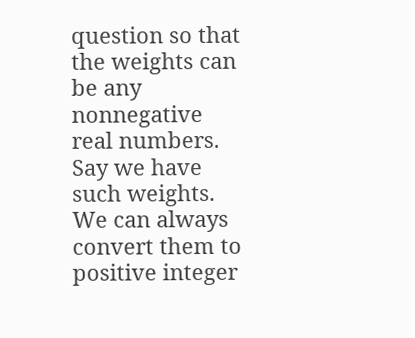question so that the weights can be any nonnegative real numbers. Say we have such weights. We can always convert them to positive integer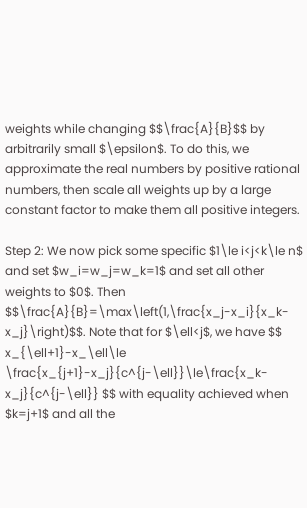weights while changing $$\frac{A}{B}$$ by arbitrarily small $\epsilon$. To do this, we approximate the real numbers by positive rational numbers, then scale all weights up by a large constant factor to make them all positive integers.

Step 2: We now pick some specific $1\le i<j<k\le n$ and set $w_i=w_j=w_k=1$ and set all other weights to $0$. Then $$\frac{A}{B}=\max\left(1,\frac{x_j-x_i}{x_k-x_j}\right)$$. Note that for $\ell<j$, we have $$ x_{\ell+1}-x_\ell\le \frac{x_{j+1}-x_j}{c^{j-\ell}}\le\frac{x_k-x_j}{c^{j-\ell}} $$ with equality achieved when $k=j+1$ and all the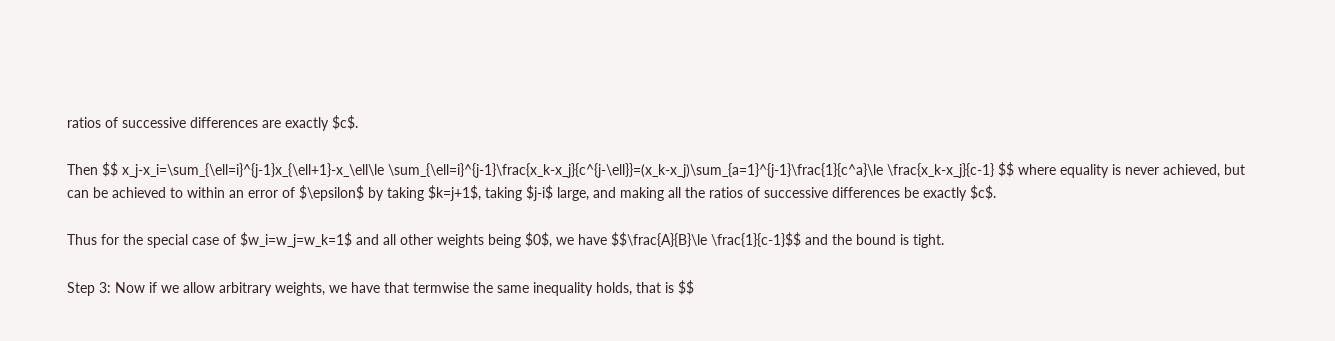ratios of successive differences are exactly $c$.

Then $$ x_j-x_i=\sum_{\ell=i}^{j-1}x_{\ell+1}-x_\ell\le \sum_{\ell=i}^{j-1}\frac{x_k-x_j}{c^{j-\ell}}=(x_k-x_j)\sum_{a=1}^{j-1}\frac{1}{c^a}\le \frac{x_k-x_j}{c-1} $$ where equality is never achieved, but can be achieved to within an error of $\epsilon$ by taking $k=j+1$, taking $j-i$ large, and making all the ratios of successive differences be exactly $c$.

Thus for the special case of $w_i=w_j=w_k=1$ and all other weights being $0$, we have $$\frac{A}{B}\le \frac{1}{c-1}$$ and the bound is tight.

Step 3: Now if we allow arbitrary weights, we have that termwise the same inequality holds, that is $$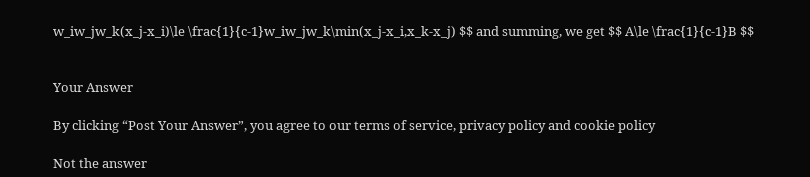w_iw_jw_k(x_j-x_i)\le \frac{1}{c-1}w_iw_jw_k\min(x_j-x_i,x_k-x_j) $$ and summing, we get $$ A\le \frac{1}{c-1}B $$


Your Answer

By clicking “Post Your Answer”, you agree to our terms of service, privacy policy and cookie policy

Not the answer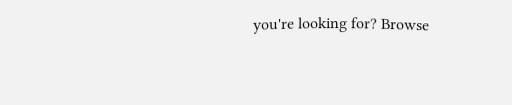you're looking for? Browse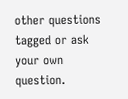other questions tagged or ask your own question.